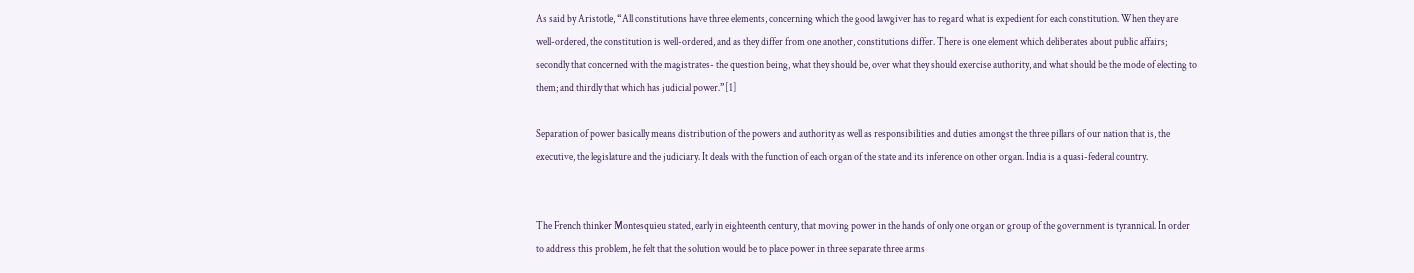As said by Aristotle, “All constitutions have three elements, concerning which the good lawgiver has to regard what is expedient for each constitution. When they are well-ordered, the constitution is well-ordered, and as they differ from one another, constitutions differ. There is one element which deliberates about public affairs; secondly that concerned with the magistrates- the question being, what they should be, over what they should exercise authority, and what should be the mode of electing to them; and thirdly that which has judicial power.”[1]

Separation of power basically means distribution of the powers and authority as well as responsibilities and duties amongst the three pillars of our nation that is, the executive, the legislature and the judiciary. It deals with the function of each organ of the state and its inference on other organ. India is a quasi-federal country.


The French thinker Montesquieu stated, early in eighteenth century, that moving power in the hands of only one organ or group of the government is tyrannical. In order to address this problem, he felt that the solution would be to place power in three separate three arms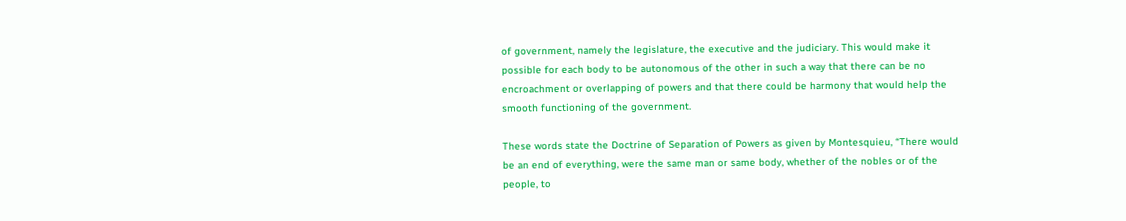of government, namely the legislature, the executive and the judiciary. This would make it possible for each body to be autonomous of the other in such a way that there can be no encroachment or overlapping of powers and that there could be harmony that would help the smooth functioning of the government.

These words state the Doctrine of Separation of Powers as given by Montesquieu, “There would be an end of everything, were the same man or same body, whether of the nobles or of the people, to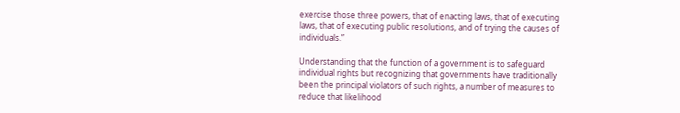exercise those three powers, that of enacting laws, that of executing laws, that of executing public resolutions, and of trying the causes of individuals.”

Understanding that the function of a government is to safeguard individual rights but recognizing that governments have traditionally been the principal violators of such rights, a number of measures to reduce that likelihood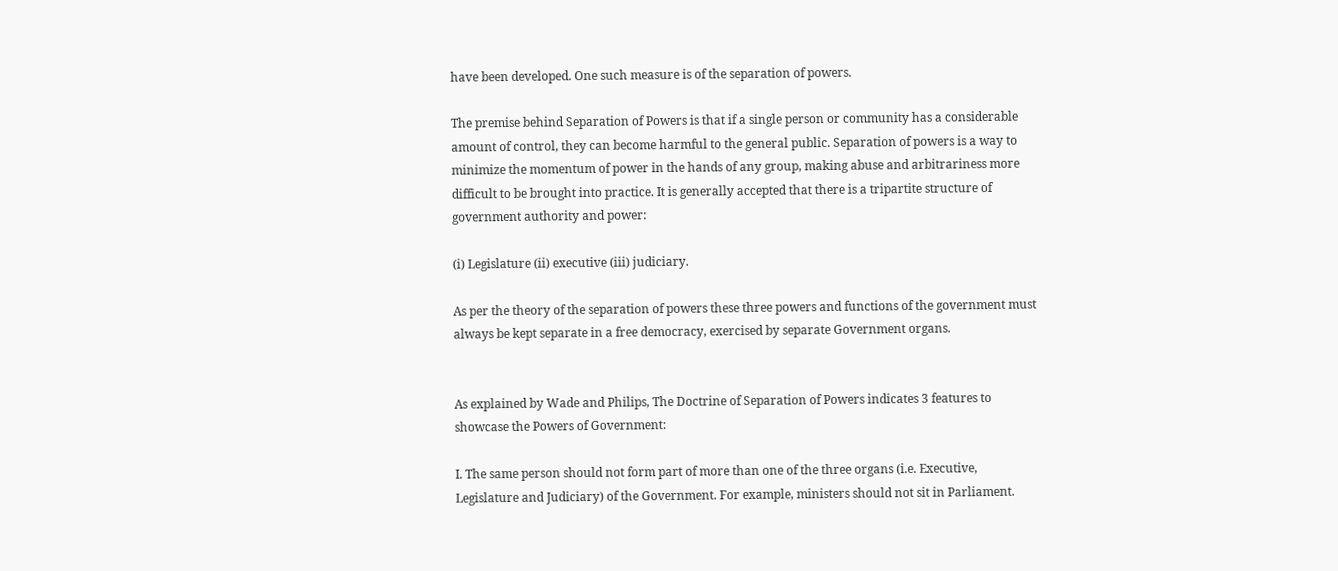have been developed. One such measure is of the separation of powers.

The premise behind Separation of Powers is that if a single person or community has a considerable amount of control, they can become harmful to the general public. Separation of powers is a way to minimize the momentum of power in the hands of any group, making abuse and arbitrariness more difficult to be brought into practice. It is generally accepted that there is a tripartite structure of government authority and power:

(i) Legislature (ii) executive (iii) judiciary.

As per the theory of the separation of powers these three powers and functions of the government must always be kept separate in a free democracy, exercised by separate Government organs.


As explained by Wade and Philips, The Doctrine of Separation of Powers indicates 3 features to showcase the Powers of Government:

I. The same person should not form part of more than one of the three organs (i.e. Executive, Legislature and Judiciary) of the Government. For example, ministers should not sit in Parliament.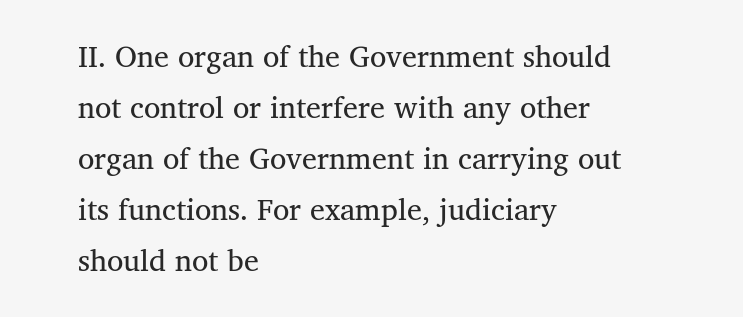II. One organ of the Government should not control or interfere with any other organ of the Government in carrying out its functions. For example, judiciary should not be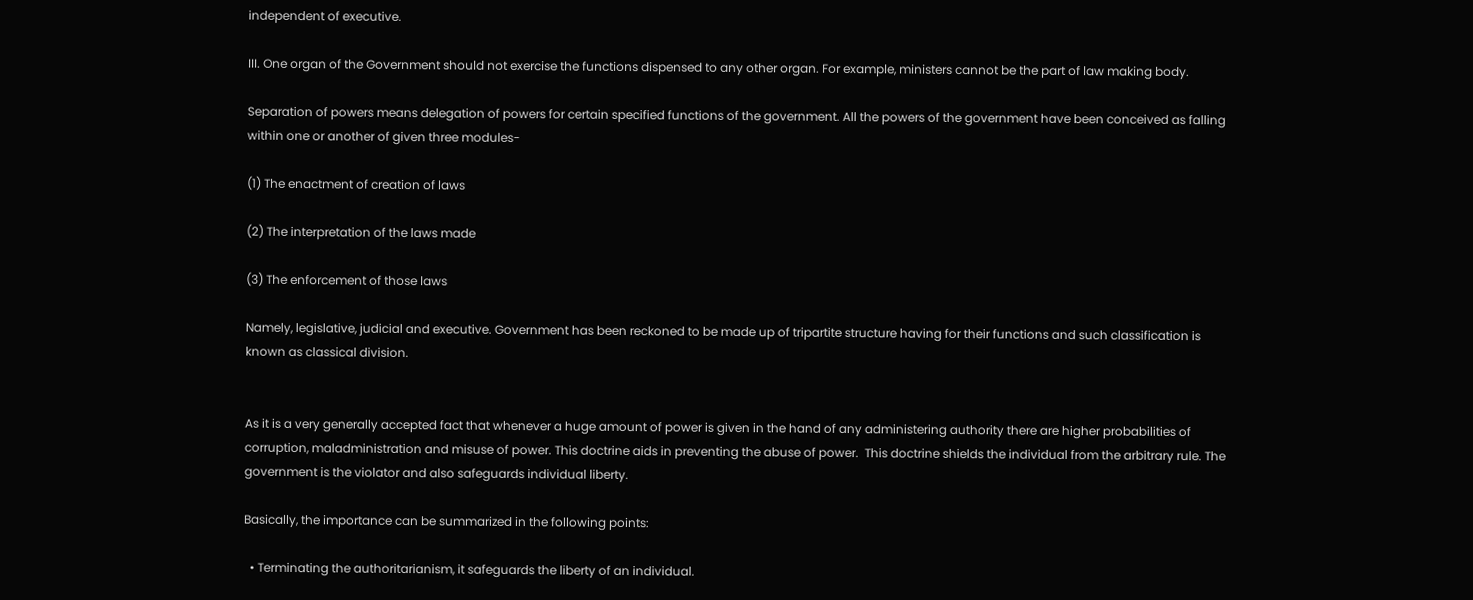independent of executive.

III. One organ of the Government should not exercise the functions dispensed to any other organ. For example, ministers cannot be the part of law making body.

Separation of powers means delegation of powers for certain specified functions of the government. All the powers of the government have been conceived as falling within one or another of given three modules-

(1) The enactment of creation of laws

(2) The interpretation of the laws made

(3) The enforcement of those laws

Namely, legislative, judicial and executive. Government has been reckoned to be made up of tripartite structure having for their functions and such classification is known as classical division.


As it is a very generally accepted fact that whenever a huge amount of power is given in the hand of any administering authority there are higher probabilities of corruption, maladministration and misuse of power. This doctrine aids in preventing the abuse of power.  This doctrine shields the individual from the arbitrary rule. The government is the violator and also safeguards individual liberty.

Basically, the importance can be summarized in the following points:

  • Terminating the authoritarianism, it safeguards the liberty of an individual.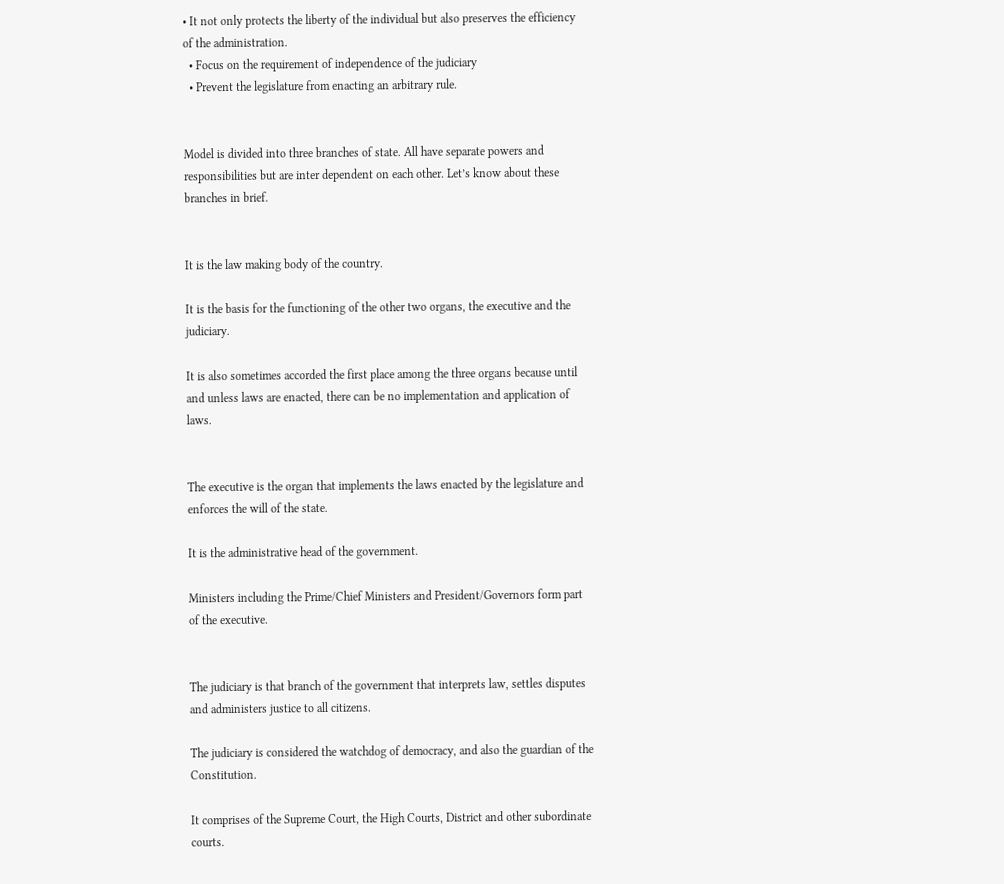• It not only protects the liberty of the individual but also preserves the efficiency of the administration.
  • Focus on the requirement of independence of the judiciary
  • Prevent the legislature from enacting an arbitrary rule.


Model is divided into three branches of state. All have separate powers and responsibilities but are inter dependent on each other. Let’s know about these branches in brief.


It is the law making body of the country.

It is the basis for the functioning of the other two organs, the executive and the judiciary.

It is also sometimes accorded the first place among the three organs because until and unless laws are enacted, there can be no implementation and application of laws.


The executive is the organ that implements the laws enacted by the legislature and enforces the will of the state.

It is the administrative head of the government.

Ministers including the Prime/Chief Ministers and President/Governors form part of the executive.


The judiciary is that branch of the government that interprets law, settles disputes and administers justice to all citizens.

The judiciary is considered the watchdog of democracy, and also the guardian of the Constitution.

It comprises of the Supreme Court, the High Courts, District and other subordinate courts.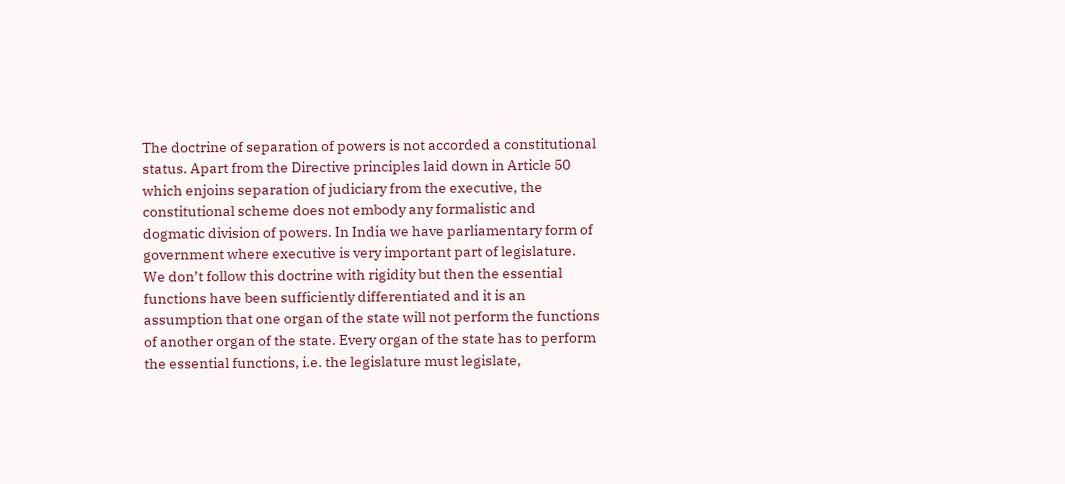The doctrine of separation of powers is not accorded a constitutional status. Apart from the Directive principles laid down in Article 50 which enjoins separation of judiciary from the executive, the constitutional scheme does not embody any formalistic and dogmatic division of powers. In India we have parliamentary form of government where executive is very important part of legislature. We don’t follow this doctrine with rigidity but then the essential functions have been sufficiently differentiated and it is an assumption that one organ of the state will not perform the functions of another organ of the state. Every organ of the state has to perform the essential functions, i.e. the legislature must legislate,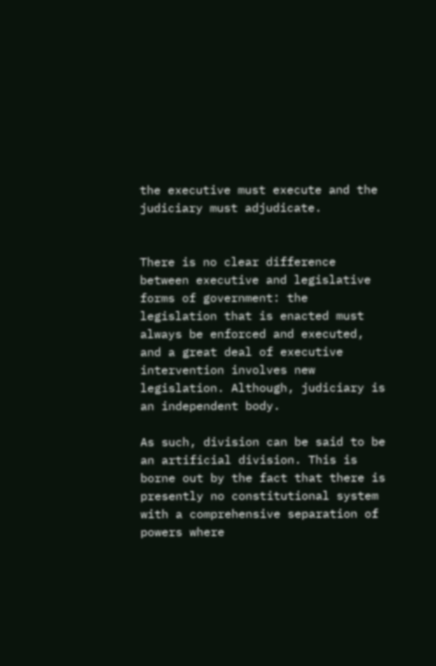the executive must execute and the judiciary must adjudicate.


There is no clear difference between executive and legislative forms of government: the legislation that is enacted must always be enforced and executed, and a great deal of executive intervention involves new legislation. Although, judiciary is an independent body.

As such, division can be said to be an artificial division. This is borne out by the fact that there is presently no constitutional system with a comprehensive separation of powers where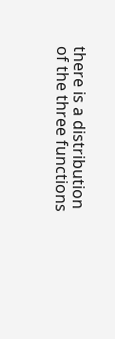there is a distribution of the three functions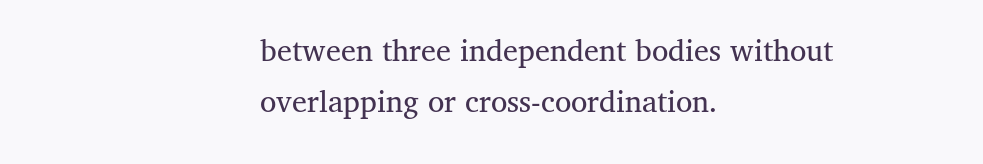between three independent bodies without overlapping or cross-coordination.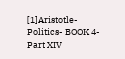[1]Aristotle- Politics- BOOK 4- Part XIV